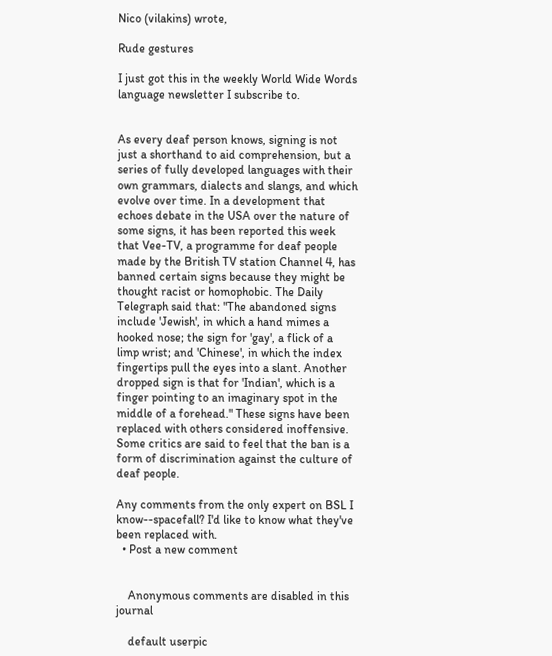Nico (vilakins) wrote,

Rude gestures

I just got this in the weekly World Wide Words language newsletter I subscribe to.


As every deaf person knows, signing is not just a shorthand to aid comprehension, but a series of fully developed languages with their own grammars, dialects and slangs, and which evolve over time. In a development that echoes debate in the USA over the nature of some signs, it has been reported this week that Vee-TV, a programme for deaf people made by the British TV station Channel 4, has banned certain signs because they might be thought racist or homophobic. The Daily Telegraph said that: "The abandoned signs include 'Jewish', in which a hand mimes a hooked nose; the sign for 'gay', a flick of a limp wrist; and 'Chinese', in which the index fingertips pull the eyes into a slant. Another dropped sign is that for 'Indian', which is a finger pointing to an imaginary spot in the middle of a forehead." These signs have been replaced with others considered inoffensive. Some critics are said to feel that the ban is a form of discrimination against the culture of deaf people.

Any comments from the only expert on BSL I know--spacefall? I'd like to know what they've been replaced with.
  • Post a new comment


    Anonymous comments are disabled in this journal

    default userpic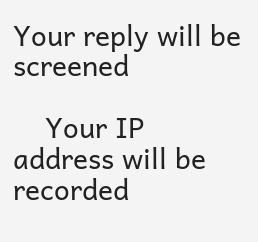Your reply will be screened

    Your IP address will be recorded